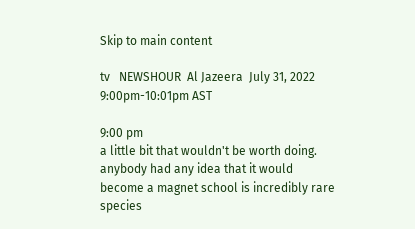Skip to main content

tv   NEWSHOUR  Al Jazeera  July 31, 2022 9:00pm-10:01pm AST

9:00 pm
a little bit that wouldn't be worth doing. anybody had any idea that it would become a magnet school is incredibly rare species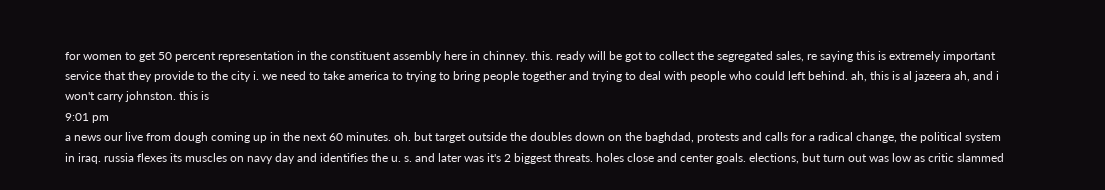for women to get 50 percent representation in the constituent assembly here in chinney. this. ready will be got to collect the segregated sales, re saying this is extremely important service that they provide to the city i. we need to take america to trying to bring people together and trying to deal with people who could left behind. ah, this is al jazeera ah, and i won't carry johnston. this is
9:01 pm
a news our live from dough coming up in the next 60 minutes. oh. but target outside the doubles down on the baghdad, protests and calls for a radical change, the political system in iraq. russia flexes its muscles on navy day and identifies the u. s. and later was it's 2 biggest threats. holes close and center goals. elections, but turn out was low as critic slammed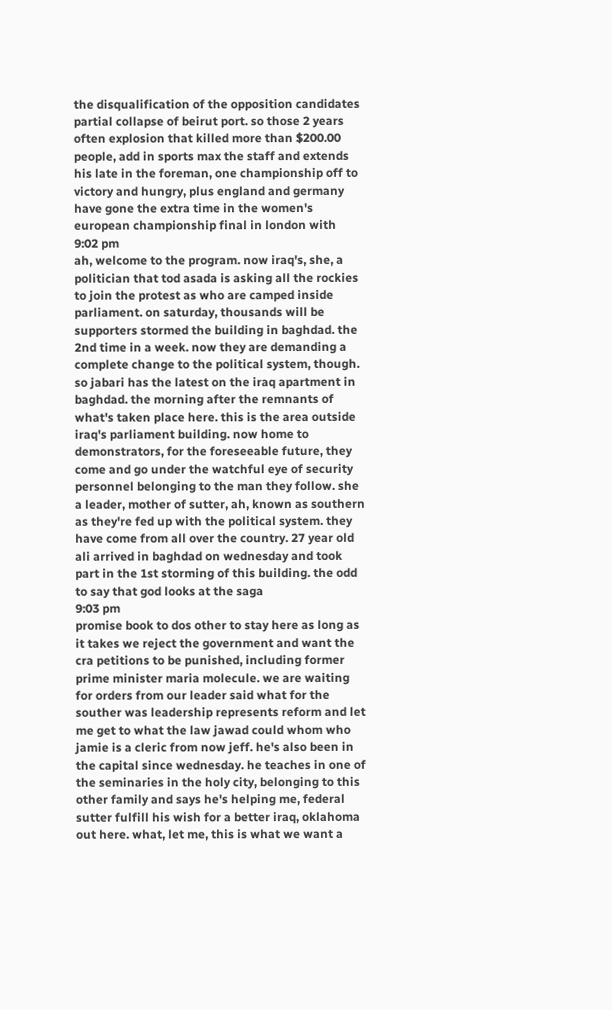the disqualification of the opposition candidates partial collapse of beirut port. so those 2 years often explosion that killed more than $200.00 people, add in sports max the staff and extends his late in the foreman, one championship off to victory and hungry, plus england and germany have gone the extra time in the women's european championship final in london with
9:02 pm
ah, welcome to the program. now iraq's, she, a politician that tod asada is asking all the rockies to join the protest as who are camped inside parliament. on saturday, thousands will be supporters stormed the building in baghdad. the 2nd time in a week. now they are demanding a complete change to the political system, though. so jabari has the latest on the iraq apartment in baghdad. the morning after the remnants of what's taken place here. this is the area outside iraq's parliament building. now home to demonstrators, for the foreseeable future, they come and go under the watchful eye of security personnel belonging to the man they follow. she a leader, mother of sutter, ah, known as southern as they're fed up with the political system. they have come from all over the country. 27 year old ali arrived in baghdad on wednesday and took part in the 1st storming of this building. the odd to say that god looks at the saga
9:03 pm
promise book to dos other to stay here as long as it takes we reject the government and want the cra petitions to be punished, including former prime minister maria molecule. we are waiting for orders from our leader said what for the souther was leadership represents reform and let me get to what the law jawad could whom who jamie is a cleric from now jeff. he's also been in the capital since wednesday. he teaches in one of the seminaries in the holy city, belonging to this other family and says he's helping me, federal sutter fulfill his wish for a better iraq, oklahoma out here. what, let me, this is what we want a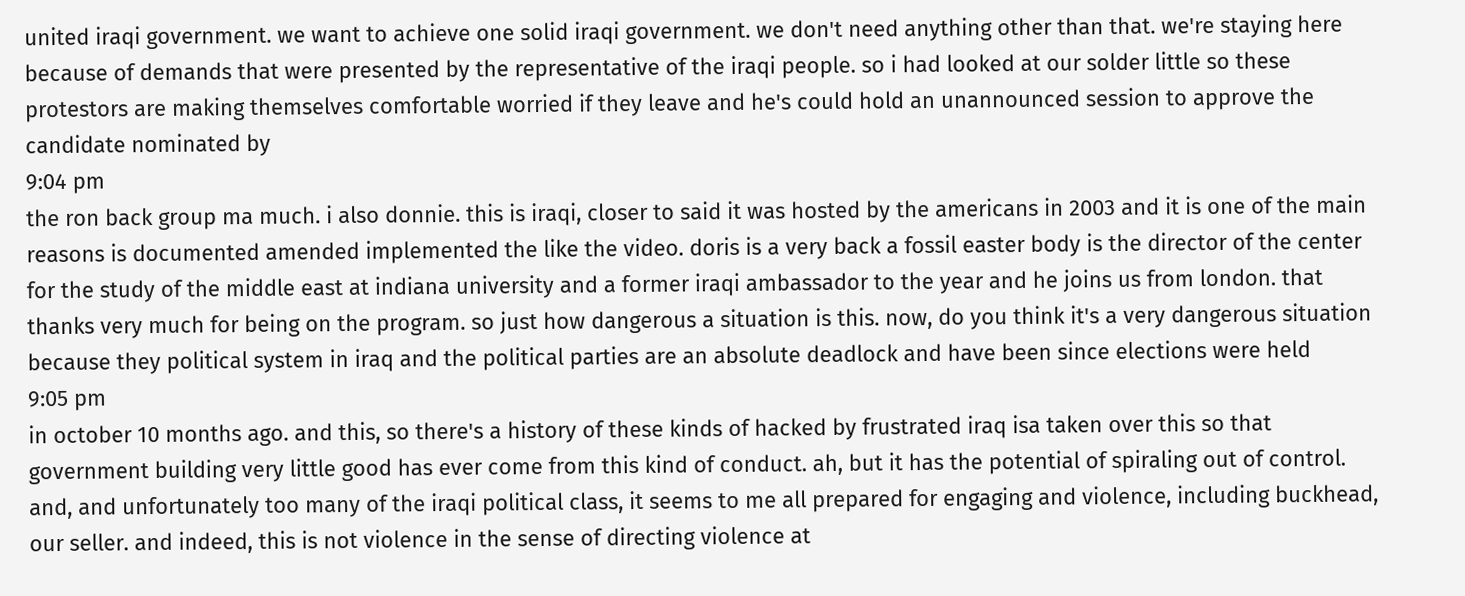united iraqi government. we want to achieve one solid iraqi government. we don't need anything other than that. we're staying here because of demands that were presented by the representative of the iraqi people. so i had looked at our solder little so these protestors are making themselves comfortable worried if they leave and he's could hold an unannounced session to approve the candidate nominated by
9:04 pm
the ron back group ma much. i also donnie. this is iraqi, closer to said it was hosted by the americans in 2003 and it is one of the main reasons is documented amended implemented the like the video. doris is a very back a fossil easter body is the director of the center for the study of the middle east at indiana university and a former iraqi ambassador to the year and he joins us from london. that thanks very much for being on the program. so just how dangerous a situation is this. now, do you think it's a very dangerous situation because they political system in iraq and the political parties are an absolute deadlock and have been since elections were held
9:05 pm
in october 10 months ago. and this, so there's a history of these kinds of hacked by frustrated iraq isa taken over this so that government building very little good has ever come from this kind of conduct. ah, but it has the potential of spiraling out of control. and, and unfortunately too many of the iraqi political class, it seems to me all prepared for engaging and violence, including buckhead, our seller. and indeed, this is not violence in the sense of directing violence at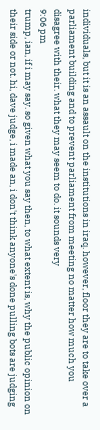individuals, but it is an assault on the institutions in iraq. however, floor they are to take over a parliament building and to prevent parliament from meeting no matter how much you disagree with their. what they may seem to do. it sounds very
9:06 pm
trump, ian, if i may say. so given what you say then, to what extent is, why the public opinion on their side or not. hi, dave judge, i made an, i don't think anyone's done pulling bots are judging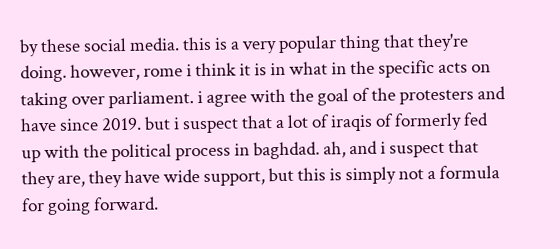by these social media. this is a very popular thing that they're doing. however, rome i think it is in what in the specific acts on taking over parliament. i agree with the goal of the protesters and have since 2019. but i suspect that a lot of iraqis of formerly fed up with the political process in baghdad. ah, and i suspect that they are, they have wide support, but this is simply not a formula for going forward.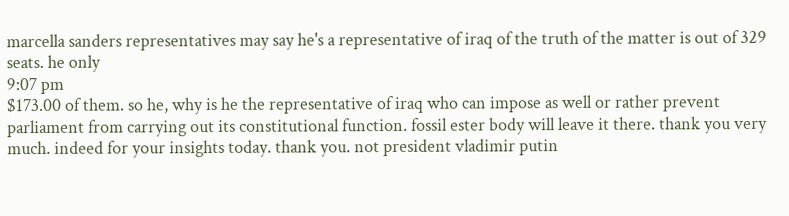marcella sanders representatives may say he's a representative of iraq of the truth of the matter is out of 329 seats. he only
9:07 pm
$173.00 of them. so he, why is he the representative of iraq who can impose as well or rather prevent parliament from carrying out its constitutional function. fossil ester body will leave it there. thank you very much. indeed for your insights today. thank you. not president vladimir putin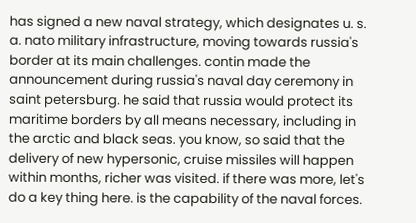has signed a new naval strategy, which designates u. s. a. nato military infrastructure, moving towards russia's border at its main challenges. contin made the announcement during russia's naval day ceremony in saint petersburg. he said that russia would protect its maritime borders by all means necessary, including in the arctic and black seas. you know, so said that the delivery of new hypersonic, cruise missiles will happen within months, richer was visited. if there was more, let's do a key thing here. is the capability of the naval forces.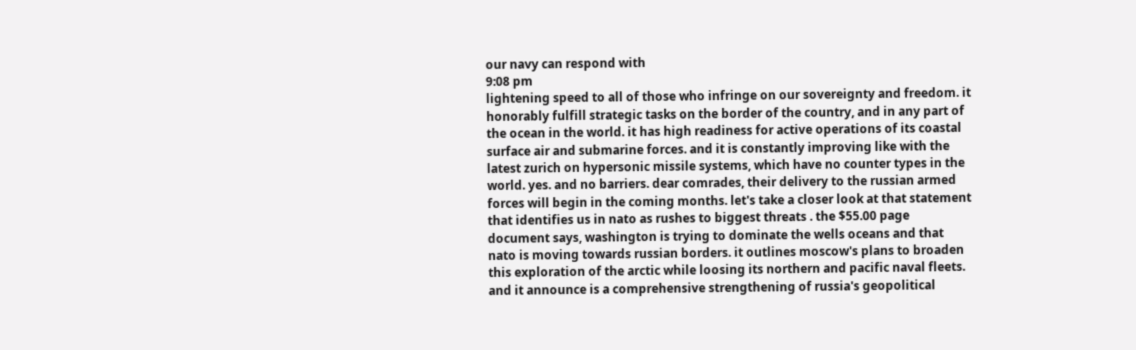our navy can respond with
9:08 pm
lightening speed to all of those who infringe on our sovereignty and freedom. it honorably fulfill strategic tasks on the border of the country, and in any part of the ocean in the world. it has high readiness for active operations of its coastal surface air and submarine forces. and it is constantly improving like with the latest zurich on hypersonic missile systems, which have no counter types in the world. yes. and no barriers. dear comrades, their delivery to the russian armed forces will begin in the coming months. let's take a closer look at that statement that identifies us in nato as rushes to biggest threats . the $55.00 page document says, washington is trying to dominate the wells oceans and that nato is moving towards russian borders. it outlines moscow's plans to broaden this exploration of the arctic while loosing its northern and pacific naval fleets. and it announce is a comprehensive strengthening of russia's geopolitical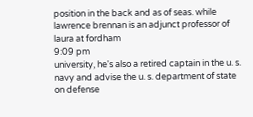position in the back and as of seas. while lawrence brennan is an adjunct professor of laura at fordham
9:09 pm
university, he's also a retired captain in the u. s. navy and advise the u. s. department of state on defense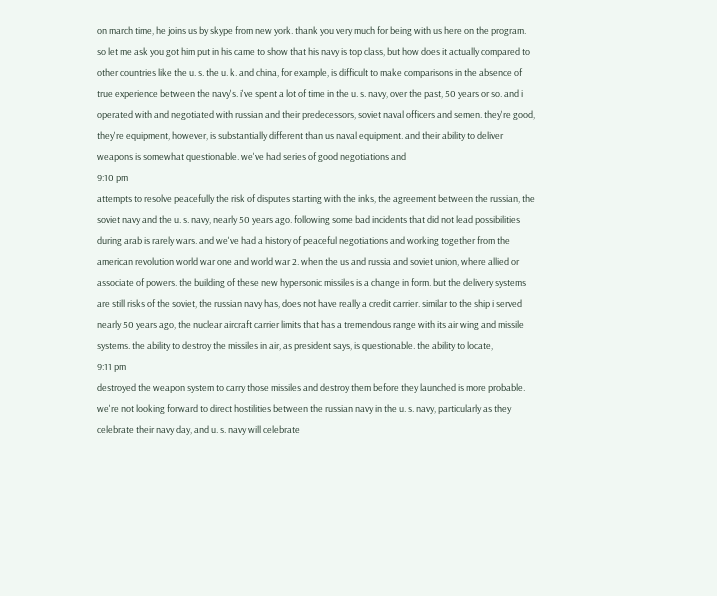on march time, he joins us by skype from new york. thank you very much for being with us here on the program. so let me ask you got him put in his came to show that his navy is top class, but how does it actually compared to other countries like the u. s. the u. k. and china, for example, is difficult to make comparisons in the absence of true experience between the navy's. i've spent a lot of time in the u. s. navy, over the past, 50 years or so. and i operated with and negotiated with russian and their predecessors, soviet naval officers and semen. they're good, they're equipment, however, is substantially different than us naval equipment. and their ability to deliver weapons is somewhat questionable. we've had series of good negotiations and
9:10 pm
attempts to resolve peacefully the risk of disputes starting with the inks, the agreement between the russian, the soviet navy and the u. s. navy, nearly 50 years ago. following some bad incidents that did not lead possibilities during arab is rarely wars. and we've had a history of peaceful negotiations and working together from the american revolution world war one and world war 2. when the us and russia and soviet union, where allied or associate of powers. the building of these new hypersonic missiles is a change in form. but the delivery systems are still risks of the soviet, the russian navy has, does not have really a credit carrier. similar to the ship i served nearly 50 years ago, the nuclear aircraft carrier limits that has a tremendous range with its air wing and missile systems. the ability to destroy the missiles in air, as president says, is questionable. the ability to locate,
9:11 pm
destroyed the weapon system to carry those missiles and destroy them before they launched is more probable. we're not looking forward to direct hostilities between the russian navy in the u. s. navy, particularly as they celebrate their navy day, and u. s. navy will celebrate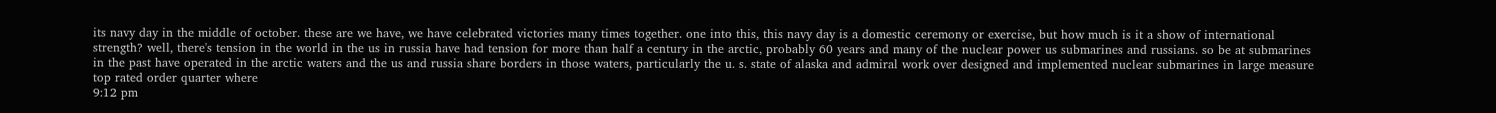its navy day in the middle of october. these are we have, we have celebrated victories many times together. one into this, this navy day is a domestic ceremony or exercise, but how much is it a show of international strength? well, there's tension in the world in the us in russia have had tension for more than half a century in the arctic, probably 60 years and many of the nuclear power us submarines and russians. so be at submarines in the past have operated in the arctic waters and the us and russia share borders in those waters, particularly the u. s. state of alaska and admiral work over designed and implemented nuclear submarines in large measure top rated order quarter where
9:12 pm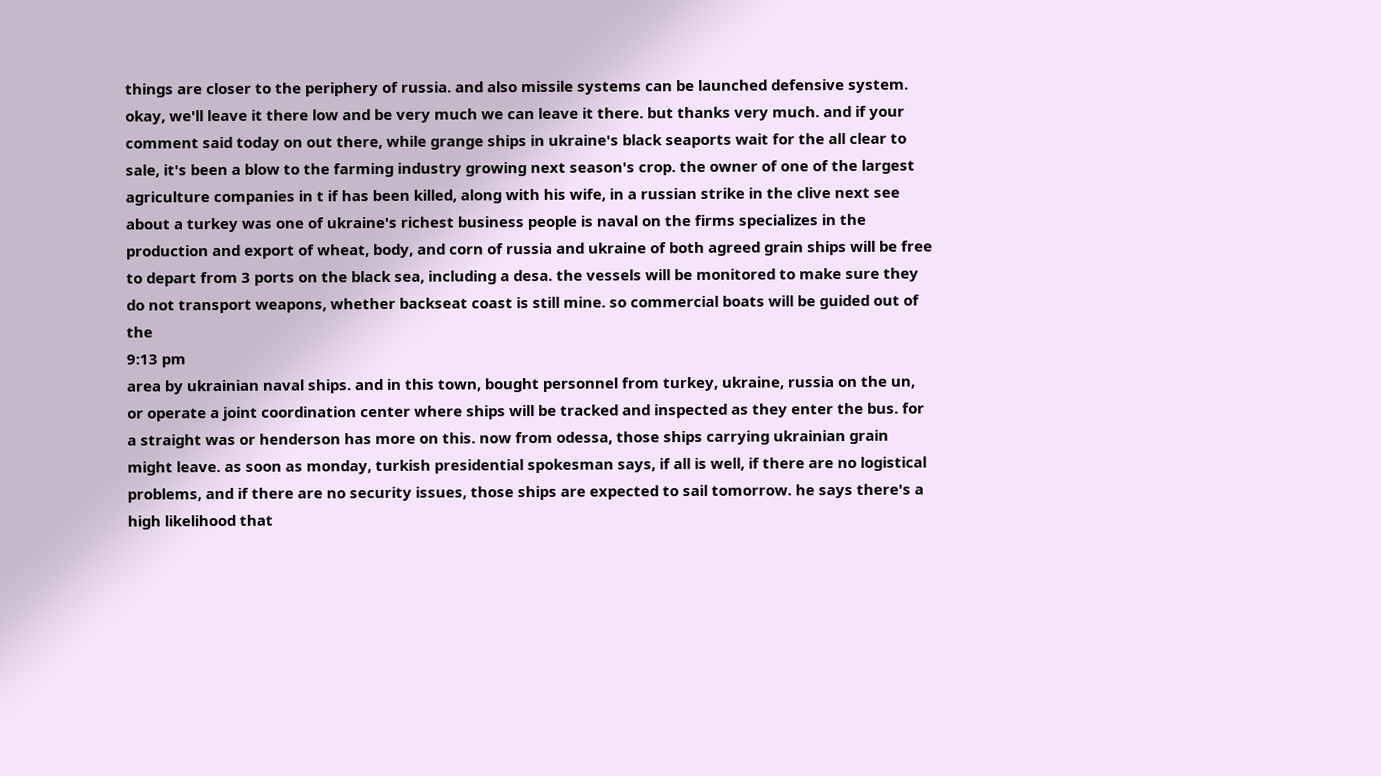things are closer to the periphery of russia. and also missile systems can be launched defensive system. okay, we'll leave it there low and be very much we can leave it there. but thanks very much. and if your comment said today on out there, while grange ships in ukraine's black seaports wait for the all clear to sale, it's been a blow to the farming industry growing next season's crop. the owner of one of the largest agriculture companies in t if has been killed, along with his wife, in a russian strike in the clive next see about a turkey was one of ukraine's richest business people is naval on the firms specializes in the production and export of wheat, body, and corn of russia and ukraine of both agreed grain ships will be free to depart from 3 ports on the black sea, including a desa. the vessels will be monitored to make sure they do not transport weapons, whether backseat coast is still mine. so commercial boats will be guided out of the
9:13 pm
area by ukrainian naval ships. and in this town, bought personnel from turkey, ukraine, russia on the un, or operate a joint coordination center where ships will be tracked and inspected as they enter the bus. for a straight was or henderson has more on this. now from odessa, those ships carrying ukrainian grain might leave. as soon as monday, turkish presidential spokesman says, if all is well, if there are no logistical problems, and if there are no security issues, those ships are expected to sail tomorrow. he says there's a high likelihood that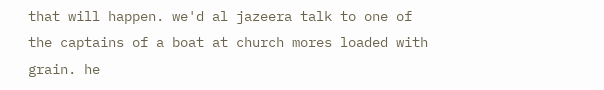that will happen. we'd al jazeera talk to one of the captains of a boat at church mores loaded with grain. he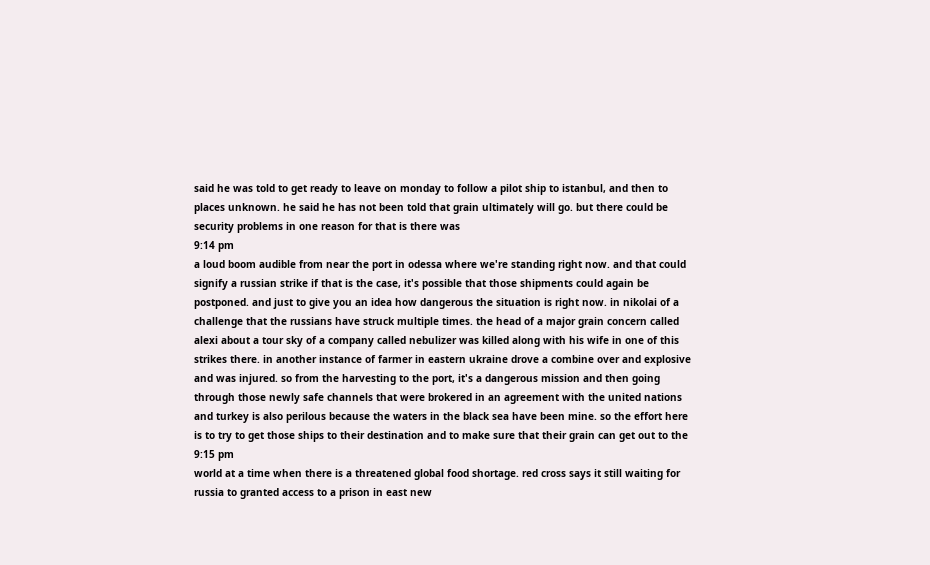said he was told to get ready to leave on monday to follow a pilot ship to istanbul, and then to places unknown. he said he has not been told that grain ultimately will go. but there could be security problems in one reason for that is there was
9:14 pm
a loud boom audible from near the port in odessa where we're standing right now. and that could signify a russian strike if that is the case, it's possible that those shipments could again be postponed. and just to give you an idea how dangerous the situation is right now. in nikolai of a challenge that the russians have struck multiple times. the head of a major grain concern called alexi about a tour sky of a company called nebulizer was killed along with his wife in one of this strikes there. in another instance of farmer in eastern ukraine drove a combine over and explosive and was injured. so from the harvesting to the port, it's a dangerous mission and then going through those newly safe channels that were brokered in an agreement with the united nations and turkey is also perilous because the waters in the black sea have been mine. so the effort here is to try to get those ships to their destination and to make sure that their grain can get out to the
9:15 pm
world at a time when there is a threatened global food shortage. red cross says it still waiting for russia to granted access to a prison in east new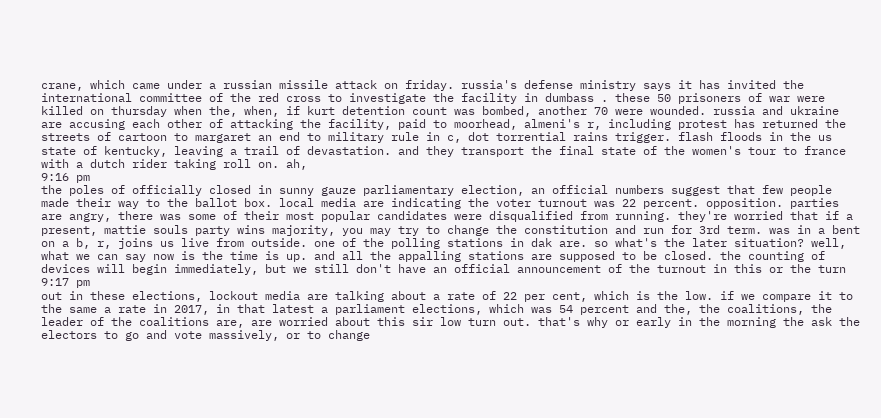crane, which came under a russian missile attack on friday. russia's defense ministry says it has invited the international committee of the red cross to investigate the facility in dumbass . these 50 prisoners of war were killed on thursday when the, when, if kurt detention count was bombed, another 70 were wounded. russia and ukraine are accusing each other of attacking the facility, paid to moorhead, almeni's r, including protest has returned the streets of cartoon to margaret an end to military rule in c, dot torrential rains trigger. flash floods in the us state of kentucky, leaving a trail of devastation. and they transport the final state of the women's tour to france with a dutch rider taking roll on. ah,
9:16 pm
the poles of officially closed in sunny gauze parliamentary election, an official numbers suggest that few people made their way to the ballot box. local media are indicating the voter turnout was 22 percent. opposition. parties are angry, there was some of their most popular candidates were disqualified from running. they're worried that if a present, mattie souls party wins majority, you may try to change the constitution and run for 3rd term. was in a bent on a b, r, joins us live from outside. one of the polling stations in dak are. so what's the later situation? well, what we can say now is the time is up. and all the appalling stations are supposed to be closed. the counting of devices will begin immediately, but we still don't have an official announcement of the turnout in this or the turn
9:17 pm
out in these elections, lockout media are talking about a rate of 22 per cent, which is the low. if we compare it to the same a rate in 2017, in that latest a parliament elections, which was 54 percent and the, the coalitions, the leader of the coalitions are, are worried about this sir low turn out. that's why or early in the morning the ask the electors to go and vote massively, or to change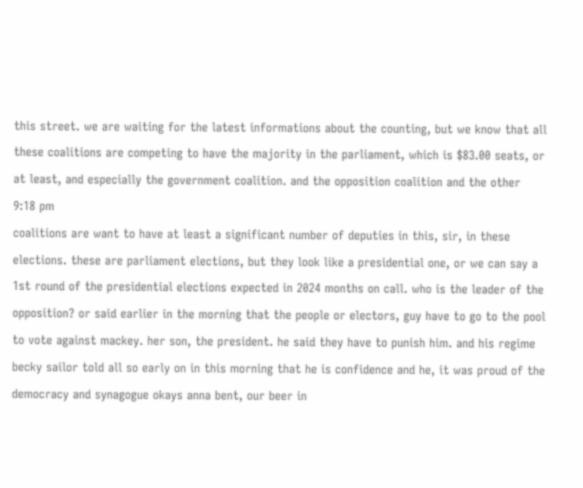this street. we are waiting for the latest informations about the counting, but we know that all these coalitions are competing to have the majority in the parliament, which is $83.00 seats, or at least, and especially the government coalition. and the opposition coalition and the other
9:18 pm
coalitions are want to have at least a significant number of deputies in this, sir, in these elections. these are parliament elections, but they look like a presidential one, or we can say a 1st round of the presidential elections expected in 2024 months on call. who is the leader of the opposition? or said earlier in the morning that the people or electors, guy have to go to the pool to vote against mackey. her son, the president. he said they have to punish him. and his regime becky sailor told all so early on in this morning that he is confidence and he, it was proud of the democracy and synagogue okays anna bent, our beer in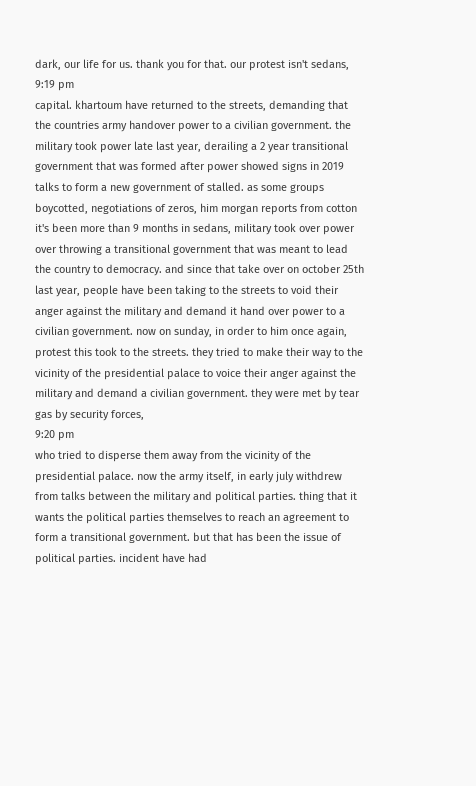dark, our life for us. thank you for that. our protest isn't sedans,
9:19 pm
capital. khartoum have returned to the streets, demanding that the countries army handover power to a civilian government. the military took power late last year, derailing a 2 year transitional government that was formed after power showed signs in 2019 talks to form a new government of stalled. as some groups boycotted, negotiations of zeros, him morgan reports from cotton it's been more than 9 months in sedans, military took over power over throwing a transitional government that was meant to lead the country to democracy. and since that take over on october 25th last year, people have been taking to the streets to void their anger against the military and demand it hand over power to a civilian government. now on sunday, in order to him once again, protest this took to the streets. they tried to make their way to the vicinity of the presidential palace to voice their anger against the military and demand a civilian government. they were met by tear gas by security forces,
9:20 pm
who tried to disperse them away from the vicinity of the presidential palace. now the army itself, in early july withdrew from talks between the military and political parties. thing that it wants the political parties themselves to reach an agreement to form a transitional government. but that has been the issue of political parties. incident have had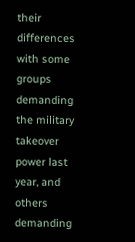their differences with some groups demanding the military takeover power last year, and others demanding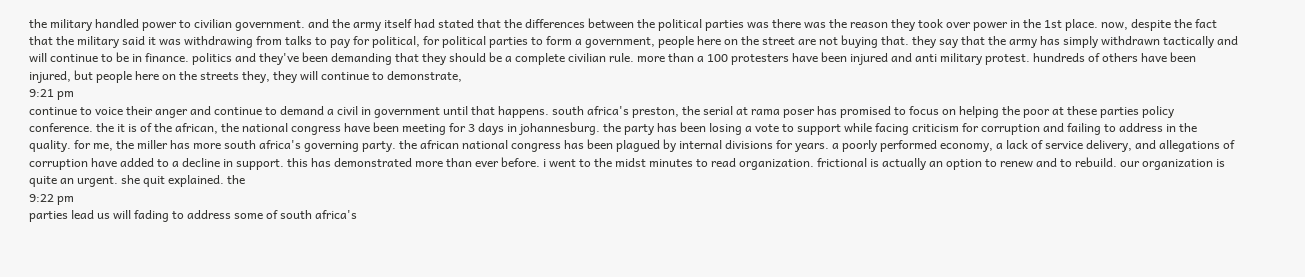the military handled power to civilian government. and the army itself had stated that the differences between the political parties was there was the reason they took over power in the 1st place. now, despite the fact that the military said it was withdrawing from talks to pay for political, for political parties to form a government, people here on the street are not buying that. they say that the army has simply withdrawn tactically and will continue to be in finance. politics and they've been demanding that they should be a complete civilian rule. more than a 100 protesters have been injured and anti military protest. hundreds of others have been injured, but people here on the streets they, they will continue to demonstrate,
9:21 pm
continue to voice their anger and continue to demand a civil in government until that happens. south africa's preston, the serial at rama poser has promised to focus on helping the poor at these parties policy conference. the it is of the african, the national congress have been meeting for 3 days in johannesburg. the party has been losing a vote to support while facing criticism for corruption and failing to address in the quality. for me, the miller has more south africa's governing party. the african national congress has been plagued by internal divisions for years. a poorly performed economy, a lack of service delivery, and allegations of corruption have added to a decline in support. this has demonstrated more than ever before. i went to the midst minutes to read organization. frictional is actually an option to renew and to rebuild. our organization is quite an urgent. she quit explained. the
9:22 pm
parties lead us will fading to address some of south africa's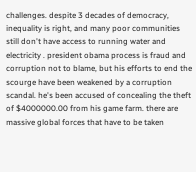challenges. despite 3 decades of democracy, inequality is right, and many poor communities still don't have access to running water and electricity . president obama process is fraud and corruption not to blame, but his efforts to end the scourge have been weakened by a corruption scandal. he's been accused of concealing the theft of $4000000.00 from his game farm. there are massive global forces that have to be taken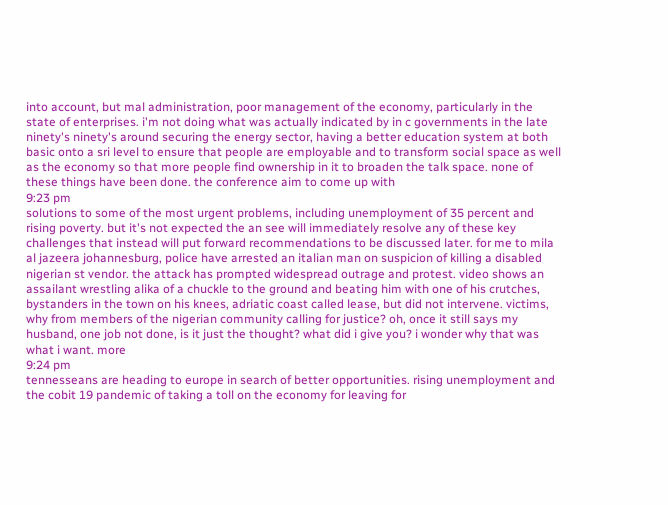into account, but mal administration, poor management of the economy, particularly in the state of enterprises. i'm not doing what was actually indicated by in c governments in the late ninety's ninety's around securing the energy sector, having a better education system at both basic onto a sri level to ensure that people are employable and to transform social space as well as the economy so that more people find ownership in it to broaden the talk space. none of these things have been done. the conference aim to come up with
9:23 pm
solutions to some of the most urgent problems, including unemployment of 35 percent and rising poverty. but it's not expected the an see will immediately resolve any of these key challenges that instead will put forward recommendations to be discussed later. for me to mila al jazeera johannesburg, police have arrested an italian man on suspicion of killing a disabled nigerian st vendor. the attack has prompted widespread outrage and protest. video shows an assailant wrestling alika of a chuckle to the ground and beating him with one of his crutches, bystanders in the town on his knees, adriatic coast called lease, but did not intervene. victims, why from members of the nigerian community calling for justice? oh, once it still says my husband, one job not done, is it just the thought? what did i give you? i wonder why that was what i want. more
9:24 pm
tennesseans are heading to europe in search of better opportunities. rising unemployment and the cobit 19 pandemic of taking a toll on the economy for leaving for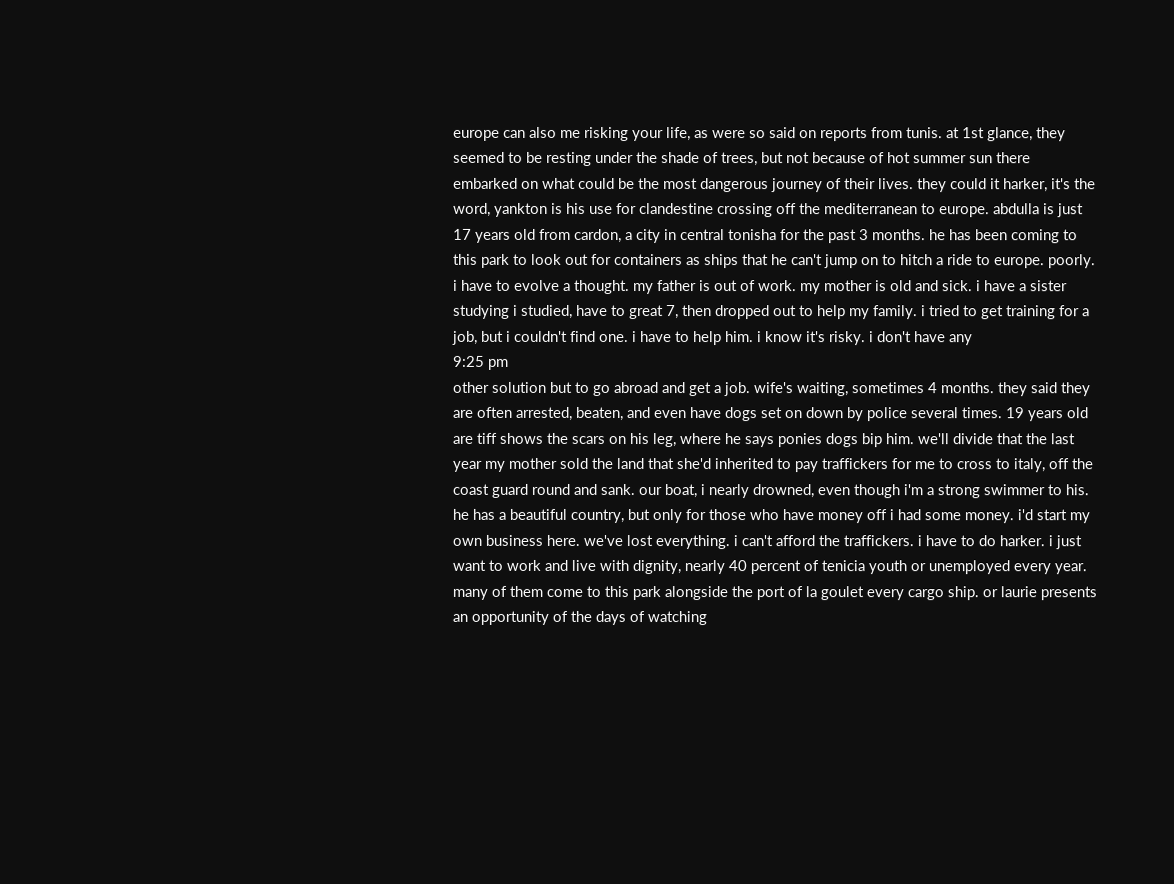europe can also me risking your life, as were so said on reports from tunis. at 1st glance, they seemed to be resting under the shade of trees, but not because of hot summer sun there embarked on what could be the most dangerous journey of their lives. they could it harker, it's the word, yankton is his use for clandestine crossing off the mediterranean to europe. abdulla is just 17 years old from cardon, a city in central tonisha for the past 3 months. he has been coming to this park to look out for containers as ships that he can't jump on to hitch a ride to europe. poorly. i have to evolve a thought. my father is out of work. my mother is old and sick. i have a sister studying i studied, have to great 7, then dropped out to help my family. i tried to get training for a job, but i couldn't find one. i have to help him. i know it's risky. i don't have any
9:25 pm
other solution but to go abroad and get a job. wife's waiting, sometimes 4 months. they said they are often arrested, beaten, and even have dogs set on down by police several times. 19 years old are tiff shows the scars on his leg, where he says ponies dogs bip him. we'll divide that the last year my mother sold the land that she'd inherited to pay traffickers for me to cross to italy, off the coast guard round and sank. our boat, i nearly drowned, even though i'm a strong swimmer to his. he has a beautiful country, but only for those who have money off i had some money. i'd start my own business here. we've lost everything. i can't afford the traffickers. i have to do harker. i just want to work and live with dignity, nearly 40 percent of tenicia youth or unemployed every year. many of them come to this park alongside the port of la goulet every cargo ship. or laurie presents an opportunity of the days of watching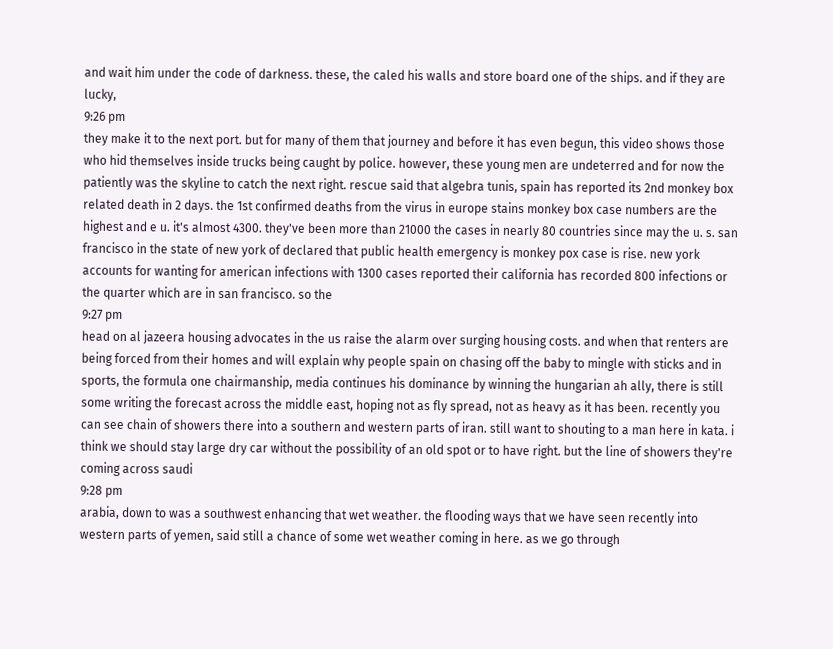and wait him under the code of darkness. these, the caled his walls and store board one of the ships. and if they are lucky,
9:26 pm
they make it to the next port. but for many of them that journey and before it has even begun, this video shows those who hid themselves inside trucks being caught by police. however, these young men are undeterred and for now the patiently was the skyline to catch the next right. rescue said that algebra tunis, spain has reported its 2nd monkey box related death in 2 days. the 1st confirmed deaths from the virus in europe stains monkey box case numbers are the highest and e u. it's almost 4300. they've been more than 21000 the cases in nearly 80 countries since may the u. s. san francisco in the state of new york of declared that public health emergency is monkey pox case is rise. new york accounts for wanting for american infections with 1300 cases reported their california has recorded 800 infections or the quarter which are in san francisco. so the
9:27 pm
head on al jazeera housing advocates in the us raise the alarm over surging housing costs. and when that renters are being forced from their homes and will explain why people spain on chasing off the baby to mingle with sticks and in sports, the formula one chairmanship, media continues his dominance by winning the hungarian ah ally, there is still some writing the forecast across the middle east, hoping not as fly spread, not as heavy as it has been. recently you can see chain of showers there into a southern and western parts of iran. still want to shouting to a man here in kata. i think we should stay large dry car without the possibility of an old spot or to have right. but the line of showers they're coming across saudi
9:28 pm
arabia, down to was a southwest enhancing that wet weather. the flooding ways that we have seen recently into western parts of yemen, said still a chance of some wet weather coming in here. as we go through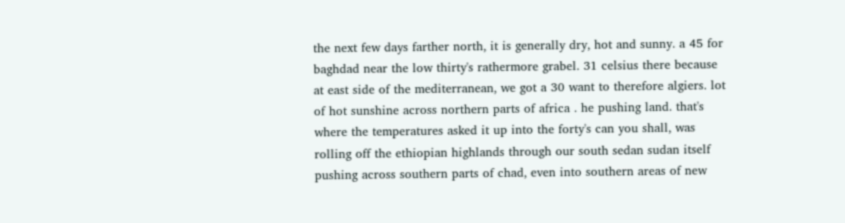the next few days farther north, it is generally dry, hot and sunny. a 45 for baghdad near the low thirty's rathermore grabel. 31 celsius there because at east side of the mediterranean, we got a 30 want to therefore algiers. lot of hot sunshine across northern parts of africa . he pushing land. that's where the temperatures asked it up into the forty's can you shall, was rolling off the ethiopian highlands through our south sedan sudan itself pushing across southern parts of chad, even into southern areas of new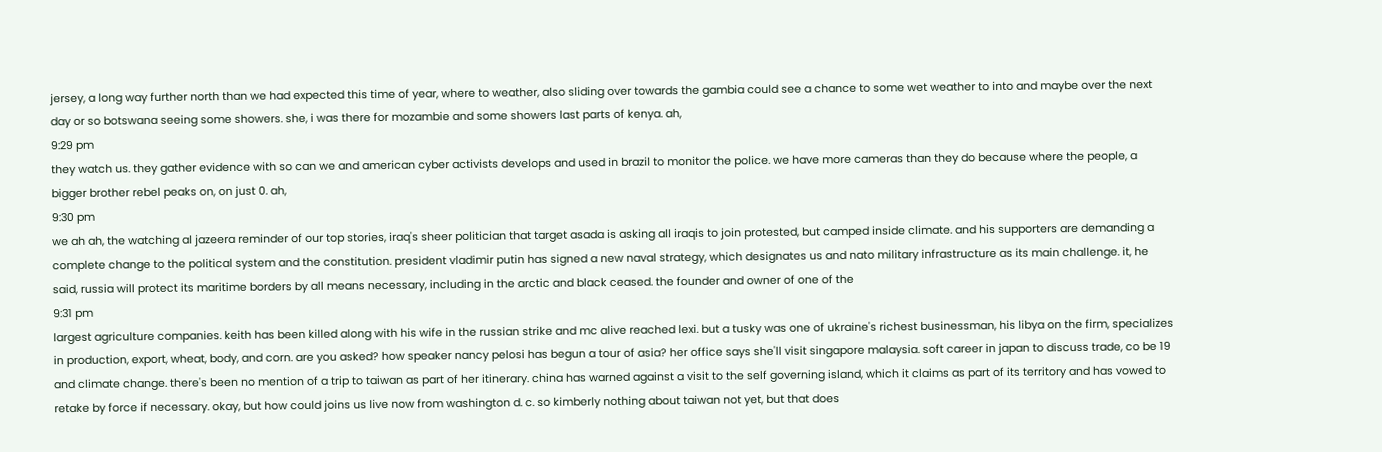jersey, a long way further north than we had expected this time of year, where to weather, also sliding over towards the gambia could see a chance to some wet weather to into and maybe over the next day or so botswana seeing some showers. she, i was there for mozambie and some showers last parts of kenya. ah,
9:29 pm
they watch us. they gather evidence with so can we and american cyber activists develops and used in brazil to monitor the police. we have more cameras than they do because where the people, a bigger brother rebel peaks on, on just 0. ah,
9:30 pm
we ah ah, the watching al jazeera reminder of our top stories, iraq's sheer politician that target asada is asking all iraqis to join protested, but camped inside climate. and his supporters are demanding a complete change to the political system and the constitution. president vladimir putin has signed a new naval strategy, which designates us and nato military infrastructure as its main challenge. it, he said, russia will protect its maritime borders by all means necessary, including in the arctic and black ceased. the founder and owner of one of the
9:31 pm
largest agriculture companies. keith has been killed along with his wife in the russian strike and mc alive reached lexi. but a tusky was one of ukraine's richest businessman, his libya on the firm, specializes in production, export, wheat, body, and corn. are you asked? how speaker nancy pelosi has begun a tour of asia? her office says she'll visit singapore malaysia. soft career in japan to discuss trade, co be 19 and climate change. there's been no mention of a trip to taiwan as part of her itinerary. china has warned against a visit to the self governing island, which it claims as part of its territory and has vowed to retake by force if necessary. okay, but how could joins us live now from washington d. c. so kimberly nothing about taiwan not yet, but that does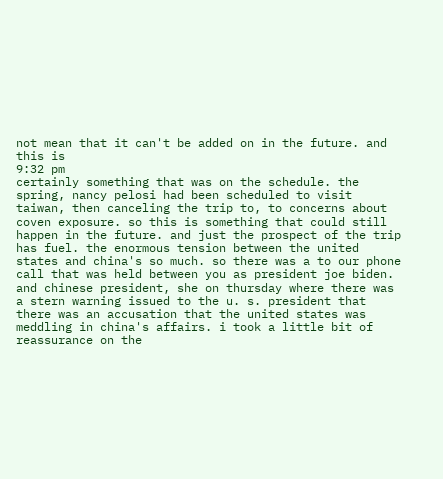not mean that it can't be added on in the future. and this is
9:32 pm
certainly something that was on the schedule. the spring, nancy pelosi had been scheduled to visit taiwan, then canceling the trip to, to concerns about coven exposure. so this is something that could still happen in the future. and just the prospect of the trip has fuel. the enormous tension between the united states and china's so much. so there was a to our phone call that was held between you as president joe biden. and chinese president, she on thursday where there was a stern warning issued to the u. s. president that there was an accusation that the united states was meddling in china's affairs. i took a little bit of reassurance on the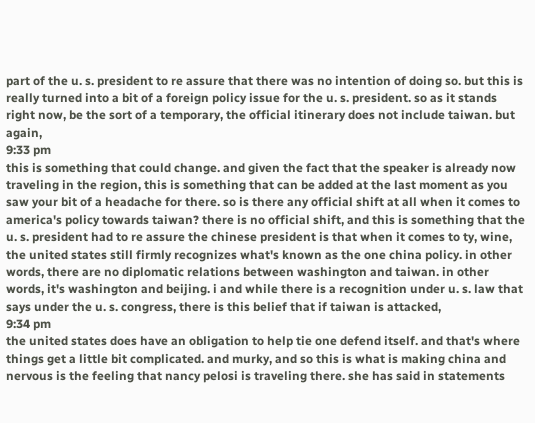part of the u. s. president to re assure that there was no intention of doing so. but this is really turned into a bit of a foreign policy issue for the u. s. president. so as it stands right now, be the sort of a temporary, the official itinerary does not include taiwan. but again,
9:33 pm
this is something that could change. and given the fact that the speaker is already now traveling in the region, this is something that can be added at the last moment as you saw your bit of a headache for there. so is there any official shift at all when it comes to america's policy towards taiwan? there is no official shift, and this is something that the u. s. president had to re assure the chinese president is that when it comes to ty, wine, the united states still firmly recognizes what's known as the one china policy. in other words, there are no diplomatic relations between washington and taiwan. in other words, it's washington and beijing. i and while there is a recognition under u. s. law that says under the u. s. congress, there is this belief that if taiwan is attacked,
9:34 pm
the united states does have an obligation to help tie one defend itself. and that's where things get a little bit complicated. and murky, and so this is what is making china and nervous is the feeling that nancy pelosi is traveling there. she has said in statements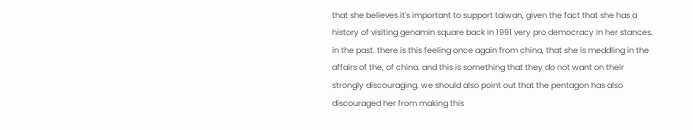that she believes it's important to support taiwan, given the fact that she has a history of visiting genamin square back in 1991 very pro democracy in her stances. in the past. there is this feeling once again from china, that she is meddling in the affairs of the, of china. and this is something that they do not want on their strongly discouraging. we should also point out that the pentagon has also discouraged her from making this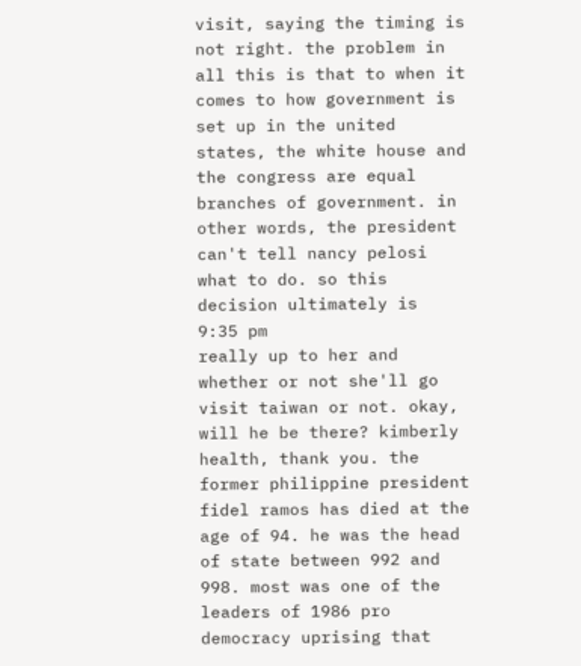visit, saying the timing is not right. the problem in all this is that to when it comes to how government is set up in the united states, the white house and the congress are equal branches of government. in other words, the president can't tell nancy pelosi what to do. so this decision ultimately is
9:35 pm
really up to her and whether or not she'll go visit taiwan or not. okay, will he be there? kimberly health, thank you. the former philippine president fidel ramos has died at the age of 94. he was the head of state between 992 and 998. most was one of the leaders of 1986 pro democracy uprising that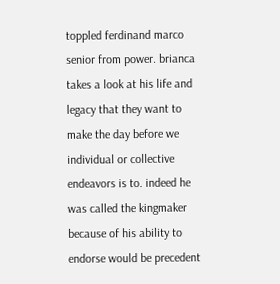toppled ferdinand marco senior from power. brianca takes a look at his life and legacy that they want to make the day before we individual or collective endeavors is to. indeed he was called the kingmaker because of his ability to endorse would be precedent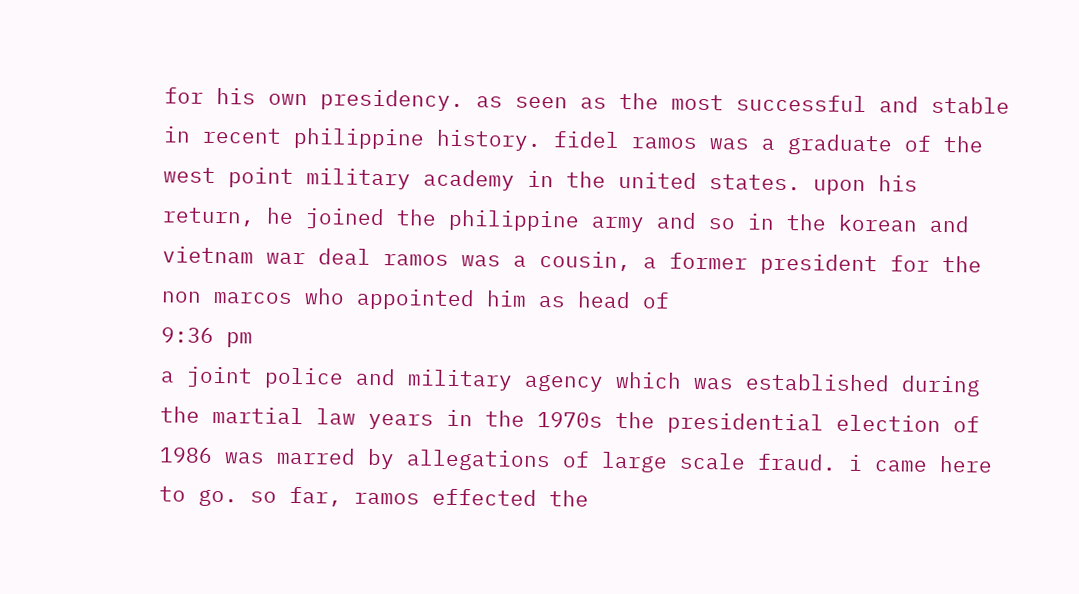for his own presidency. as seen as the most successful and stable in recent philippine history. fidel ramos was a graduate of the west point military academy in the united states. upon his return, he joined the philippine army and so in the korean and vietnam war deal ramos was a cousin, a former president for the non marcos who appointed him as head of
9:36 pm
a joint police and military agency which was established during the martial law years in the 1970s the presidential election of 1986 was marred by allegations of large scale fraud. i came here to go. so far, ramos effected the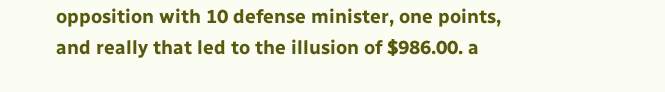opposition with 10 defense minister, one points, and really that led to the illusion of $986.00. a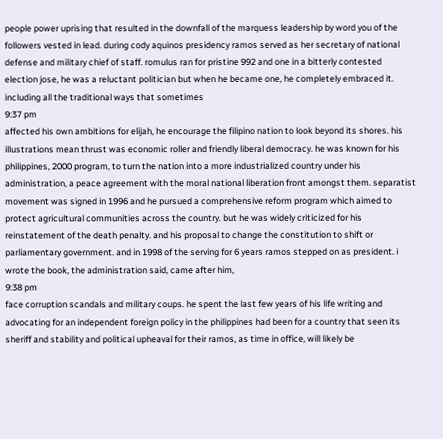people power uprising that resulted in the downfall of the marquess leadership by word you of the followers vested in lead. during cody aquinos presidency ramos served as her secretary of national defense and military chief of staff. romulus ran for pristine 992 and one in a bitterly contested election jose, he was a reluctant politician but when he became one, he completely embraced it. including all the traditional ways that sometimes
9:37 pm
affected his own ambitions for elijah, he encourage the filipino nation to look beyond its shores. his illustrations mean thrust was economic roller and friendly liberal democracy. he was known for his philippines, 2000 program, to turn the nation into a more industrialized country under his administration, a peace agreement with the moral national liberation front amongst them. separatist movement was signed in 1996 and he pursued a comprehensive reform program which aimed to protect agricultural communities across the country. but he was widely criticized for his reinstatement of the death penalty. and his proposal to change the constitution to shift or parliamentary government. and in 1998 of the serving for 6 years ramos stepped on as president. i wrote the book, the administration said, came after him,
9:38 pm
face corruption scandals and military coups. he spent the last few years of his life writing and advocating for an independent foreign policy in the philippines had been for a country that seen its sheriff and stability and political upheaval for their ramos, as time in office, will likely be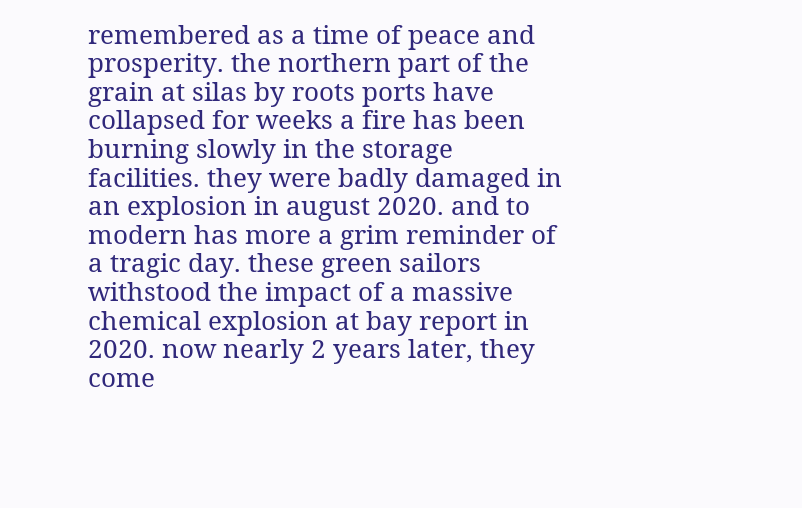remembered as a time of peace and prosperity. the northern part of the grain at silas by roots ports have collapsed for weeks a fire has been burning slowly in the storage facilities. they were badly damaged in an explosion in august 2020. and to modern has more a grim reminder of a tragic day. these green sailors withstood the impact of a massive chemical explosion at bay report in 2020. now nearly 2 years later, they come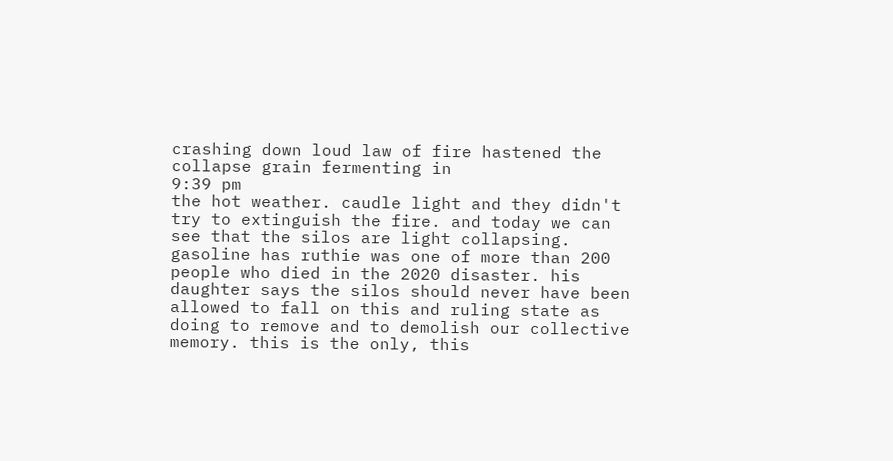crashing down loud law of fire hastened the collapse grain fermenting in
9:39 pm
the hot weather. caudle light and they didn't try to extinguish the fire. and today we can see that the silos are light collapsing. gasoline has ruthie was one of more than 200 people who died in the 2020 disaster. his daughter says the silos should never have been allowed to fall on this and ruling state as doing to remove and to demolish our collective memory. this is the only, this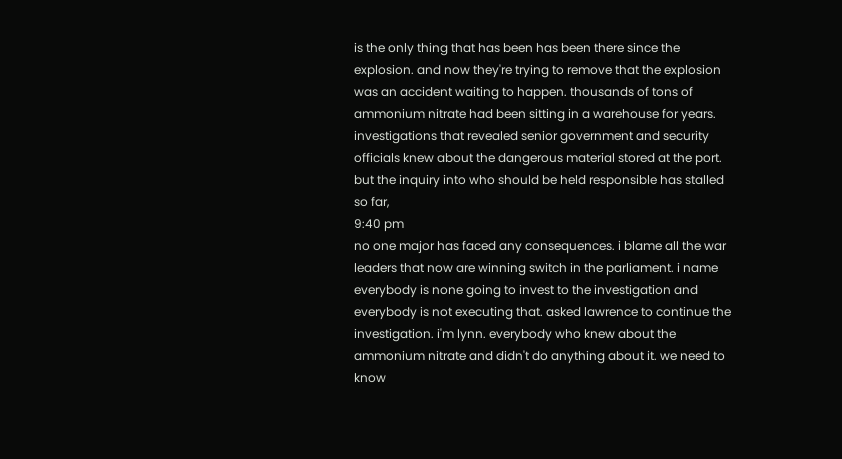is the only thing that has been has been there since the explosion. and now they're trying to remove that the explosion was an accident waiting to happen. thousands of tons of ammonium nitrate had been sitting in a warehouse for years. investigations that revealed senior government and security officials knew about the dangerous material stored at the port. but the inquiry into who should be held responsible has stalled so far,
9:40 pm
no one major has faced any consequences. i blame all the war leaders that now are winning switch in the parliament. i name everybody is none going to invest to the investigation and everybody is not executing that. asked lawrence to continue the investigation. i'm lynn. everybody who knew about the ammonium nitrate and didn't do anything about it. we need to know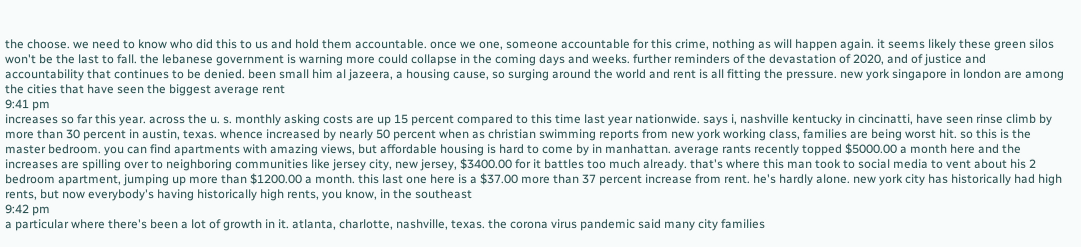the choose. we need to know who did this to us and hold them accountable. once we one, someone accountable for this crime, nothing as will happen again. it seems likely these green silos won't be the last to fall. the lebanese government is warning more could collapse in the coming days and weeks. further reminders of the devastation of 2020, and of justice and accountability that continues to be denied. been small him al jazeera, a housing cause, so surging around the world and rent is all fitting the pressure. new york singapore in london are among the cities that have seen the biggest average rent
9:41 pm
increases so far this year. across the u. s. monthly asking costs are up 15 percent compared to this time last year nationwide. says i, nashville kentucky in cincinatti, have seen rinse climb by more than 30 percent in austin, texas. whence increased by nearly 50 percent when as christian swimming reports from new york working class, families are being worst hit. so this is the master bedroom. you can find apartments with amazing views, but affordable housing is hard to come by in manhattan. average rants recently topped $5000.00 a month here and the increases are spilling over to neighboring communities like jersey city, new jersey, $3400.00 for it battles too much already. that's where this man took to social media to vent about his 2 bedroom apartment, jumping up more than $1200.00 a month. this last one here is a $37.00 more than 37 percent increase from rent. he's hardly alone. new york city has historically had high rents, but now everybody's having historically high rents, you know, in the southeast
9:42 pm
a particular where there's been a lot of growth in it. atlanta, charlotte, nashville, texas. the corona virus pandemic said many city families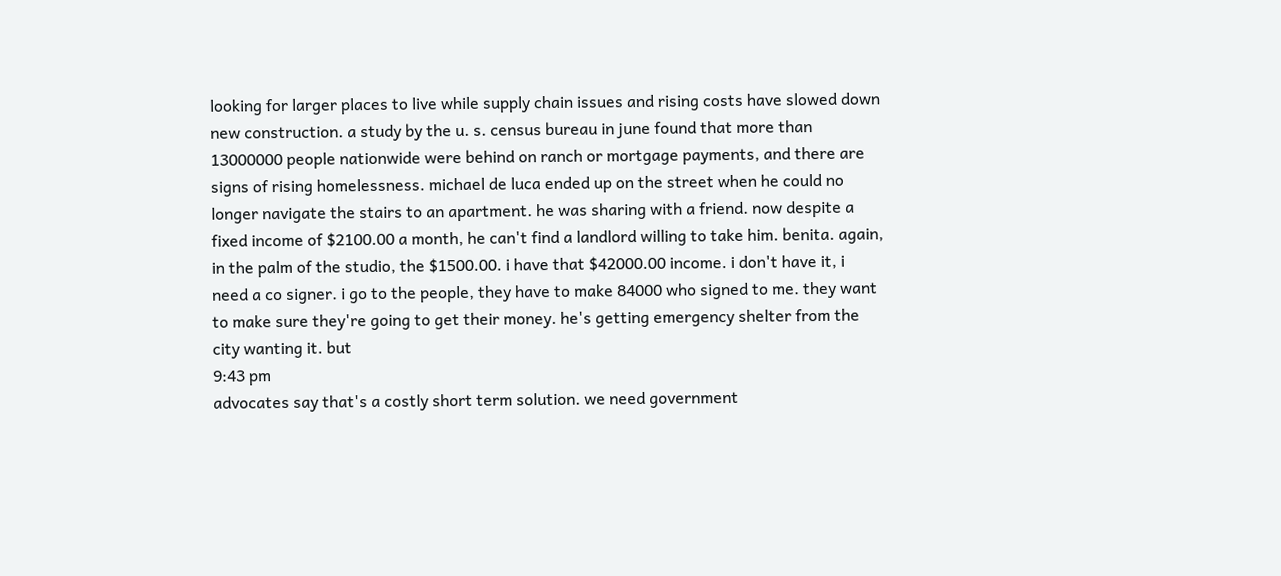looking for larger places to live while supply chain issues and rising costs have slowed down new construction. a study by the u. s. census bureau in june found that more than 13000000 people nationwide were behind on ranch or mortgage payments, and there are signs of rising homelessness. michael de luca ended up on the street when he could no longer navigate the stairs to an apartment. he was sharing with a friend. now despite a fixed income of $2100.00 a month, he can't find a landlord willing to take him. benita. again, in the palm of the studio, the $1500.00. i have that $42000.00 income. i don't have it, i need a co signer. i go to the people, they have to make 84000 who signed to me. they want to make sure they're going to get their money. he's getting emergency shelter from the city wanting it. but
9:43 pm
advocates say that's a costly short term solution. we need government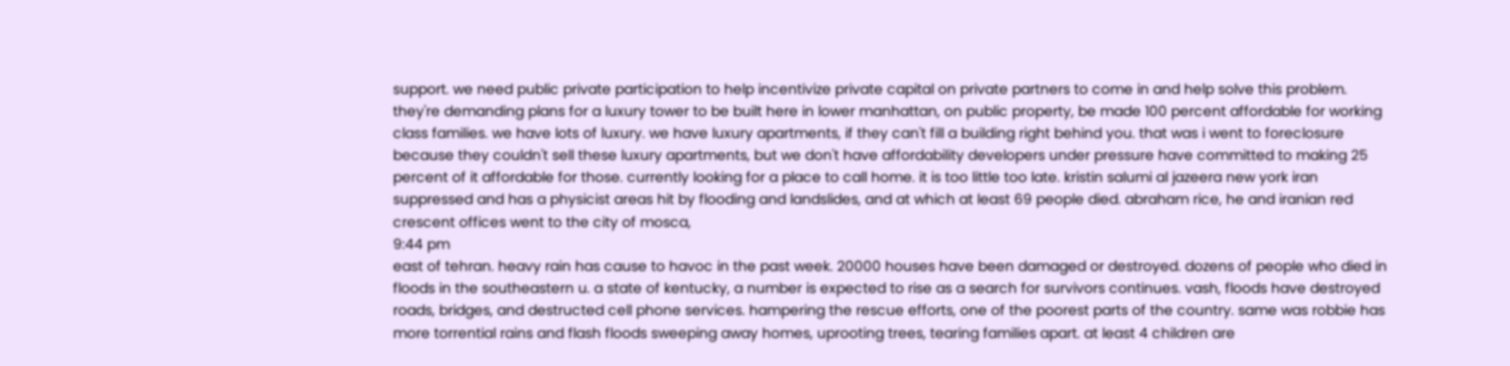support. we need public private participation to help incentivize private capital on private partners to come in and help solve this problem. they're demanding plans for a luxury tower to be built here in lower manhattan, on public property, be made 100 percent affordable for working class families. we have lots of luxury. we have luxury apartments, if they can't fill a building right behind you. that was i went to foreclosure because they couldn't sell these luxury apartments, but we don't have affordability developers under pressure have committed to making 25 percent of it affordable for those. currently looking for a place to call home. it is too little too late. kristin salumi al jazeera new york iran suppressed and has a physicist areas hit by flooding and landslides, and at which at least 69 people died. abraham rice, he and iranian red crescent offices went to the city of mosca,
9:44 pm
east of tehran. heavy rain has cause to havoc in the past week. 20000 houses have been damaged or destroyed. dozens of people who died in floods in the southeastern u. a state of kentucky, a number is expected to rise as a search for survivors continues. vash, floods have destroyed roads, bridges, and destructed cell phone services. hampering the rescue efforts, one of the poorest parts of the country. same was robbie has more torrential rains and flash floods sweeping away homes, uprooting trees, tearing families apart. at least 4 children are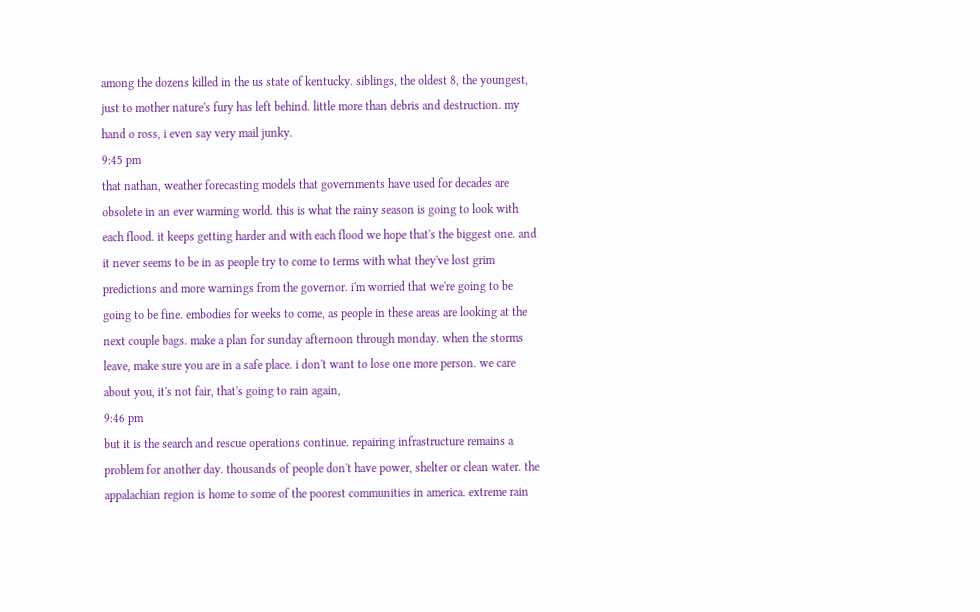among the dozens killed in the us state of kentucky. siblings, the oldest 8, the youngest, just to mother nature's fury has left behind. little more than debris and destruction. my hand o ross, i even say very mail junky.
9:45 pm
that nathan, weather forecasting models that governments have used for decades are obsolete in an ever warming world. this is what the rainy season is going to look with each flood. it keeps getting harder and with each flood we hope that's the biggest one. and it never seems to be in as people try to come to terms with what they've lost grim predictions and more warnings from the governor. i'm worried that we're going to be going to be fine. embodies for weeks to come, as people in these areas are looking at the next couple bags. make a plan for sunday afternoon through monday. when the storms leave, make sure you are in a safe place. i don't want to lose one more person. we care about you, it's not fair, that's going to rain again,
9:46 pm
but it is the search and rescue operations continue. repairing infrastructure remains a problem for another day. thousands of people don't have power, shelter or clean water. the appalachian region is home to some of the poorest communities in america. extreme rain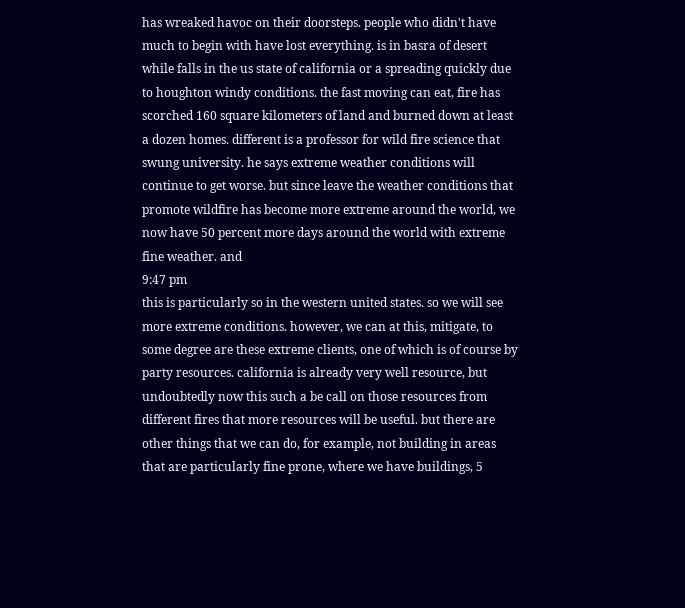has wreaked havoc on their doorsteps. people who didn't have much to begin with have lost everything. is in basra of desert while falls in the us state of california or a spreading quickly due to houghton windy conditions. the fast moving can eat, fire has scorched 160 square kilometers of land and burned down at least a dozen homes. different is a professor for wild fire science that swung university. he says extreme weather conditions will continue to get worse. but since leave the weather conditions that promote wildfire has become more extreme around the world, we now have 50 percent more days around the world with extreme fine weather. and
9:47 pm
this is particularly so in the western united states. so we will see more extreme conditions. however, we can at this, mitigate, to some degree are these extreme clients, one of which is of course by party resources. california is already very well resource, but undoubtedly now this such a be call on those resources from different fires that more resources will be useful. but there are other things that we can do, for example, not building in areas that are particularly fine prone, where we have buildings, 5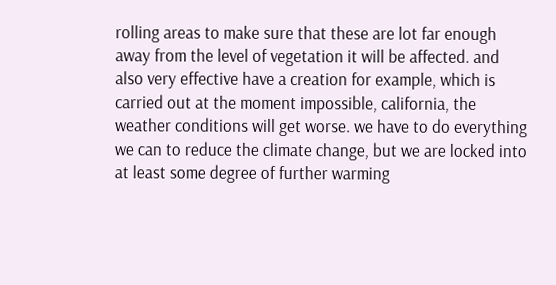rolling areas to make sure that these are lot far enough away from the level of vegetation it will be affected. and also very effective have a creation for example, which is carried out at the moment impossible, california, the weather conditions will get worse. we have to do everything we can to reduce the climate change, but we are locked into at least some degree of further warming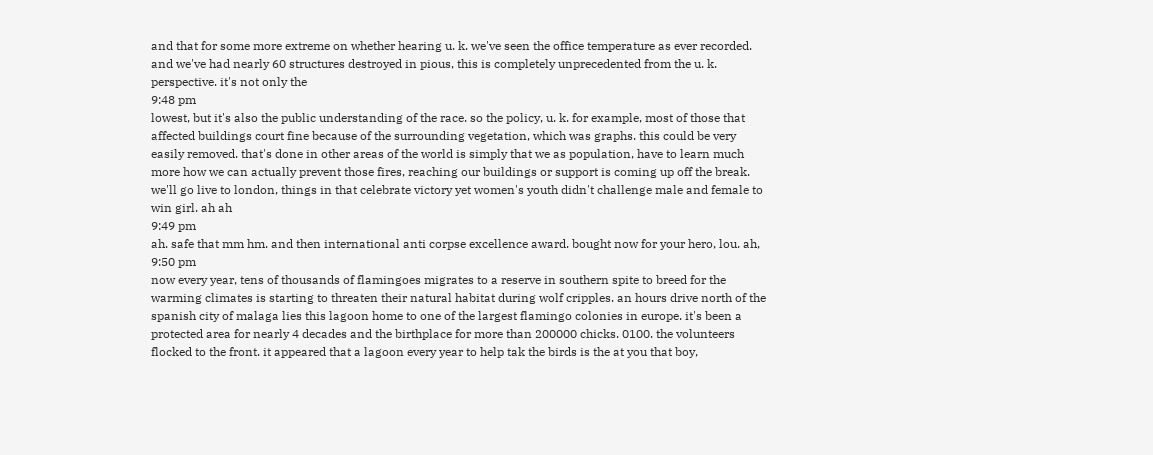and that for some more extreme on whether hearing u. k. we've seen the office temperature as ever recorded. and we've had nearly 60 structures destroyed in pious, this is completely unprecedented from the u. k. perspective. it's not only the
9:48 pm
lowest, but it's also the public understanding of the race. so the policy, u. k. for example, most of those that affected buildings court fine because of the surrounding vegetation, which was graphs. this could be very easily removed. that's done in other areas of the world is simply that we as population, have to learn much more how we can actually prevent those fires, reaching our buildings or support is coming up off the break. we'll go live to london, things in that celebrate victory yet women's youth didn't challenge male and female to win girl. ah ah
9:49 pm
ah. safe that mm hm. and then international anti corpse excellence award. bought now for your hero, lou. ah,
9:50 pm
now every year, tens of thousands of flamingoes migrates to a reserve in southern spite to breed for the warming climates is starting to threaten their natural habitat during wolf cripples. an hours drive north of the spanish city of malaga lies this lagoon home to one of the largest flamingo colonies in europe. it's been a protected area for nearly 4 decades and the birthplace for more than 200000 chicks. 0100. the volunteers flocked to the front. it appeared that a lagoon every year to help tak the birds is the at you that boy,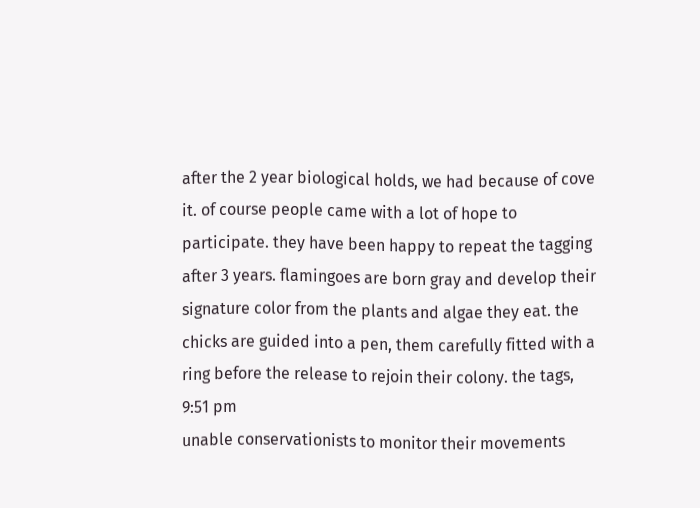after the 2 year biological holds, we had because of cove it. of course people came with a lot of hope to participate. they have been happy to repeat the tagging after 3 years. flamingoes are born gray and develop their signature color from the plants and algae they eat. the chicks are guided into a pen, them carefully fitted with a ring before the release to rejoin their colony. the tags,
9:51 pm
unable conservationists to monitor their movements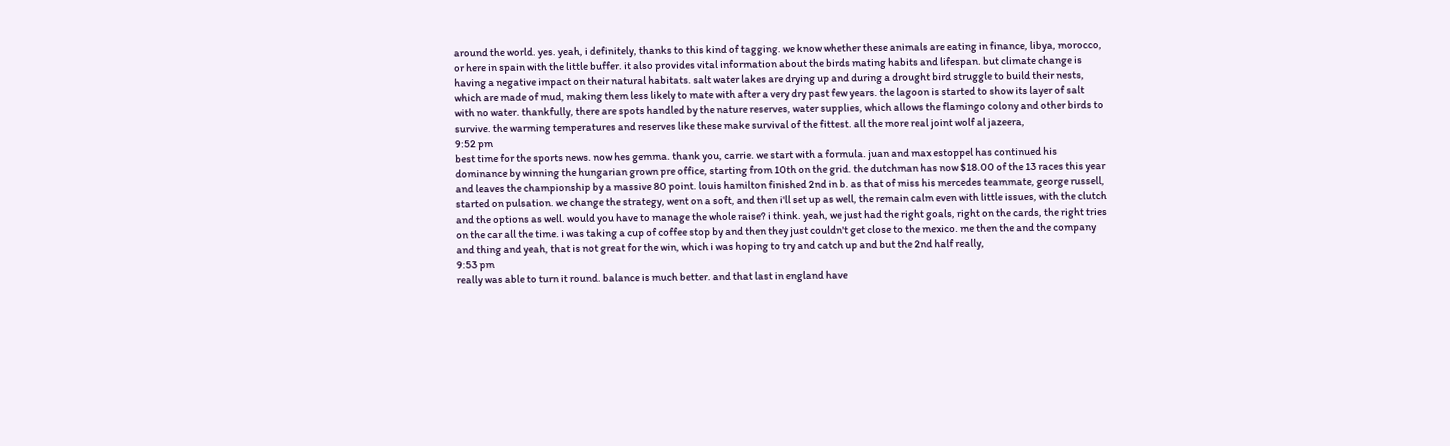around the world. yes. yeah, i definitely, thanks to this kind of tagging. we know whether these animals are eating in finance, libya, morocco, or here in spain with the little buffer. it also provides vital information about the birds mating habits and lifespan. but climate change is having a negative impact on their natural habitats. salt water lakes are drying up and during a drought bird struggle to build their nests, which are made of mud, making them less likely to mate with after a very dry past few years. the lagoon is started to show its layer of salt with no water. thankfully, there are spots handled by the nature reserves, water supplies, which allows the flamingo colony and other birds to survive. the warming temperatures and reserves like these make survival of the fittest. all the more real joint wolf al jazeera,
9:52 pm
best time for the sports news. now hes gemma. thank you, carrie. we start with a formula. juan and max estoppel has continued his dominance by winning the hungarian grown pre office, starting from 10th on the grid. the dutchman has now $18.00 of the 13 races this year and leaves the championship by a massive 80 point. louis hamilton finished 2nd in b. as that of miss his mercedes teammate, george russell, started on pulsation. we change the strategy, went on a soft, and then i'll set up as well, the remain calm even with little issues, with the clutch and the options as well. would you have to manage the whole raise? i think. yeah, we just had the right goals, right on the cards, the right tries on the car all the time. i was taking a cup of coffee stop by and then they just couldn't get close to the mexico. me then the and the company and thing and yeah, that is not great for the win, which i was hoping to try and catch up and but the 2nd half really,
9:53 pm
really was able to turn it round. balance is much better. and that last in england have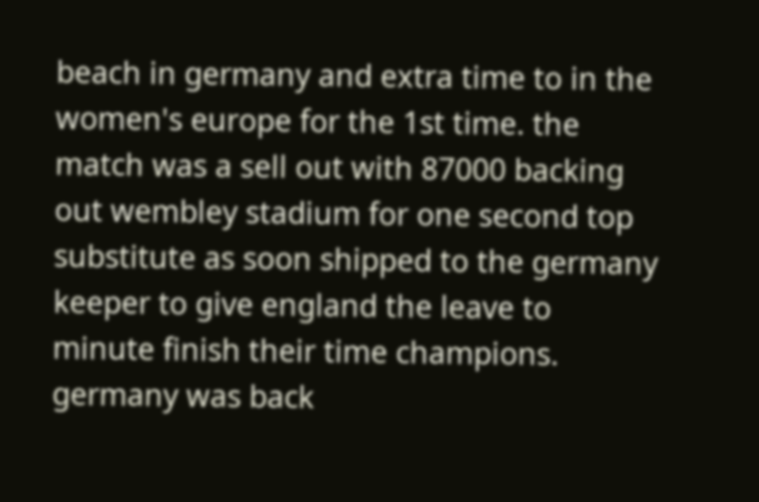beach in germany and extra time to in the women's europe for the 1st time. the match was a sell out with 87000 backing out wembley stadium for one second top substitute as soon shipped to the germany keeper to give england the leave to minute finish their time champions. germany was back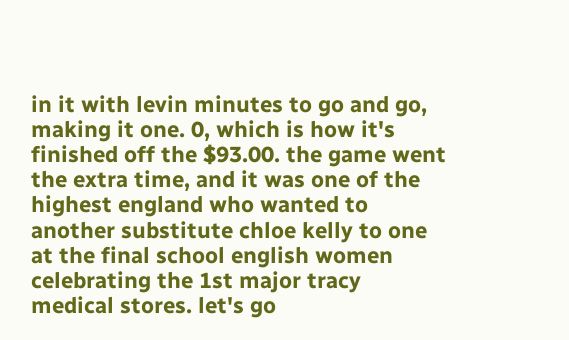in it with levin minutes to go and go, making it one. 0, which is how it's finished off the $93.00. the game went the extra time, and it was one of the highest england who wanted to another substitute chloe kelly to one at the final school english women celebrating the 1st major tracy medical stores. let's go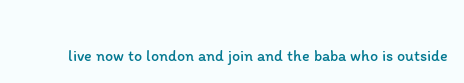live now to london and join and the baba who is outside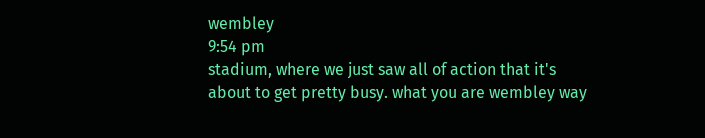wembley
9:54 pm
stadium, where we just saw all of action that it's about to get pretty busy. what you are wembley way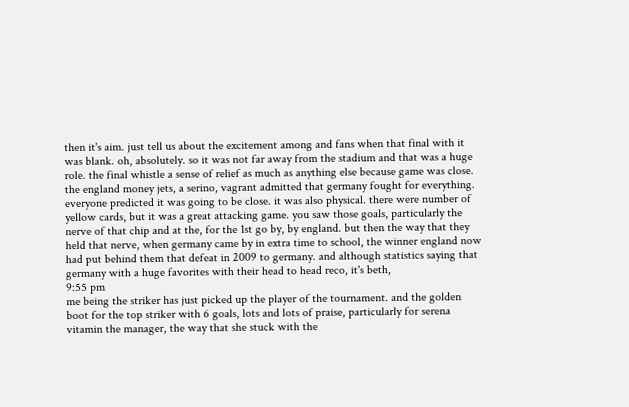then it's aim. just tell us about the excitement among and fans when that final with it was blank. oh, absolutely. so it was not far away from the stadium and that was a huge role. the final whistle a sense of relief as much as anything else because game was close. the england money jets, a serino, vagrant admitted that germany fought for everything. everyone predicted it was going to be close. it was also physical. there were number of yellow cards, but it was a great attacking game. you saw those goals, particularly the nerve of that chip and at the, for the 1st go by, by england. but then the way that they held that nerve, when germany came by in extra time to school, the winner england now had put behind them that defeat in 2009 to germany. and although statistics saying that germany with a huge favorites with their head to head reco, it's beth,
9:55 pm
me being the striker has just picked up the player of the tournament. and the golden boot for the top striker with 6 goals, lots and lots of praise, particularly for serena vitamin the manager, the way that she stuck with the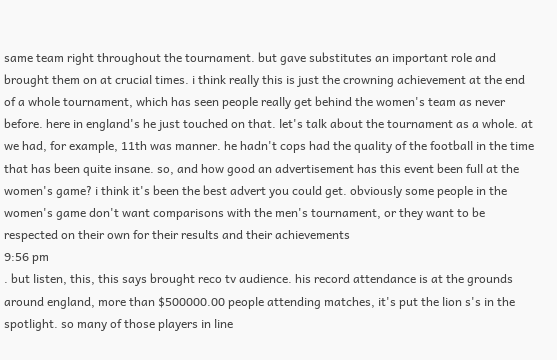same team right throughout the tournament. but gave substitutes an important role and brought them on at crucial times. i think really this is just the crowning achievement at the end of a whole tournament, which has seen people really get behind the women's team as never before. here in england's he just touched on that. let's talk about the tournament as a whole. at we had, for example, 11th was manner. he hadn't cops had the quality of the football in the time that has been quite insane. so, and how good an advertisement has this event been full at the women's game? i think it's been the best advert you could get. obviously some people in the women's game don't want comparisons with the men's tournament, or they want to be respected on their own for their results and their achievements
9:56 pm
. but listen, this, this says brought reco tv audience. his record attendance is at the grounds around england, more than $500000.00 people attending matches, it's put the lion s's in the spotlight. so many of those players in line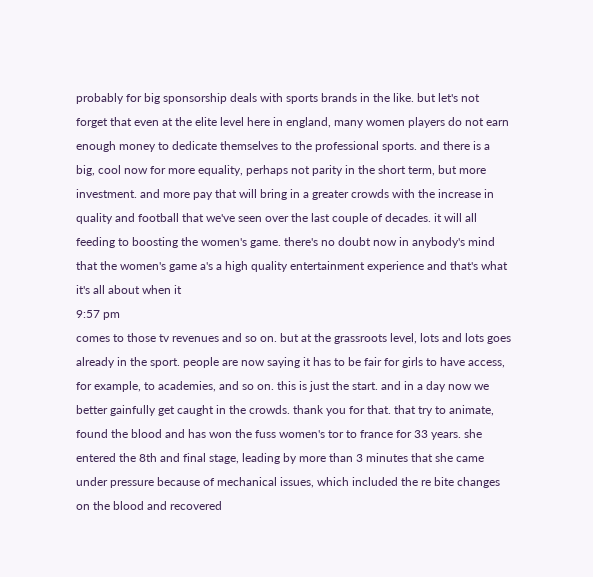probably for big sponsorship deals with sports brands in the like. but let's not forget that even at the elite level here in england, many women players do not earn enough money to dedicate themselves to the professional sports. and there is a big, cool now for more equality, perhaps not parity in the short term, but more investment. and more pay that will bring in a greater crowds with the increase in quality and football that we've seen over the last couple of decades. it will all feeding to boosting the women's game. there's no doubt now in anybody's mind that the women's game a's a high quality entertainment experience and that's what it's all about when it
9:57 pm
comes to those tv revenues and so on. but at the grassroots level, lots and lots goes already in the sport. people are now saying it has to be fair for girls to have access, for example, to academies, and so on. this is just the start. and in a day now we better gainfully get caught in the crowds. thank you for that. that try to animate, found the blood and has won the fuss women's tor to france for 33 years. she entered the 8th and final stage, leading by more than 3 minutes that she came under pressure because of mechanical issues, which included the re bite changes on the blood and recovered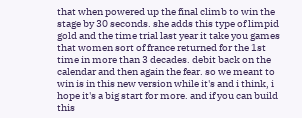that when powered up the final climb to win the stage by 30 seconds. she adds this type of limpid gold and the time trial last year it take you games that women sort of france returned for the 1st time in more than 3 decades. debit back on the calendar and then again the fear. so we meant to win is in this new version while it's and i think, i hope it's a big start for more. and if you can build this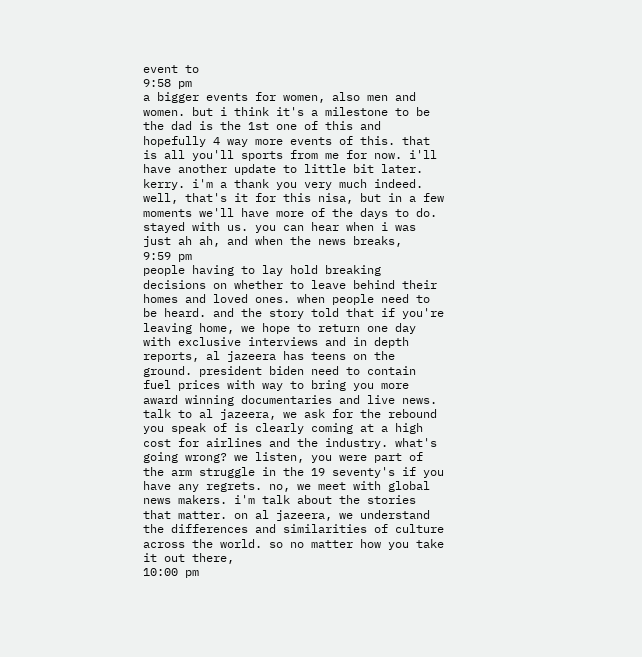event to
9:58 pm
a bigger events for women, also men and women. but i think it's a milestone to be the dad is the 1st one of this and hopefully 4 way more events of this. that is all you'll sports from me for now. i'll have another update to little bit later. kerry. i'm a thank you very much indeed. well, that's it for this nisa, but in a few moments we'll have more of the days to do. stayed with us. you can hear when i was just ah ah, and when the news breaks,
9:59 pm
people having to lay hold breaking decisions on whether to leave behind their homes and loved ones. when people need to be heard. and the story told that if you're leaving home, we hope to return one day with exclusive interviews and in depth reports, al jazeera has teens on the ground. president biden need to contain fuel prices with way to bring you more award winning documentaries and live news. talk to al jazeera, we ask for the rebound you speak of is clearly coming at a high cost for airlines and the industry. what's going wrong? we listen, you were part of the arm struggle in the 19 seventy's if you have any regrets. no, we meet with global news makers. i'm talk about the stories that matter. on al jazeera, we understand the differences and similarities of culture across the world. so no matter how you take it out there,
10:00 pm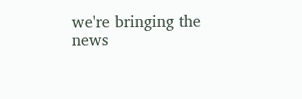we're bringing the news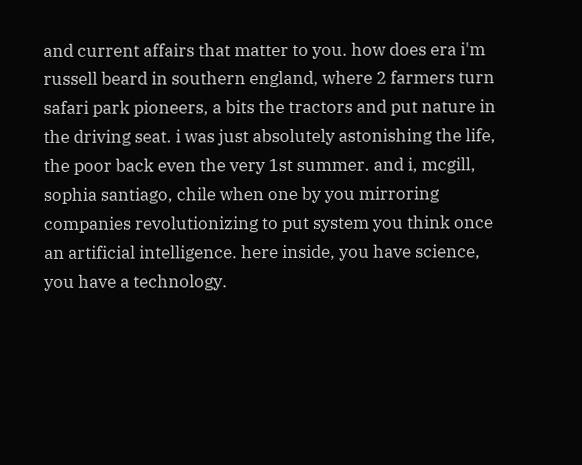and current affairs that matter to you. how does era i'm russell beard in southern england, where 2 farmers turn safari park pioneers, a bits the tractors and put nature in the driving seat. i was just absolutely astonishing the life, the poor back even the very 1st summer. and i, mcgill, sophia santiago, chile when one by you mirroring companies revolutionizing to put system you think once an artificial intelligence. here inside, you have science, you have a technology.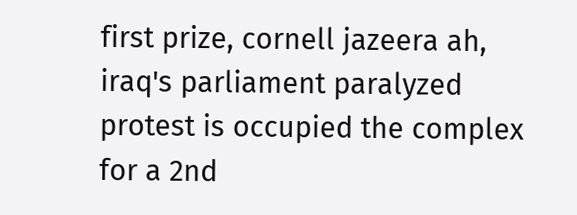first prize, cornell jazeera ah, iraq's parliament paralyzed protest is occupied the complex for a 2nd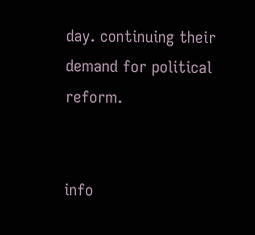day. continuing their demand for political reform.


info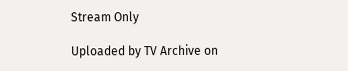Stream Only

Uploaded by TV Archive on